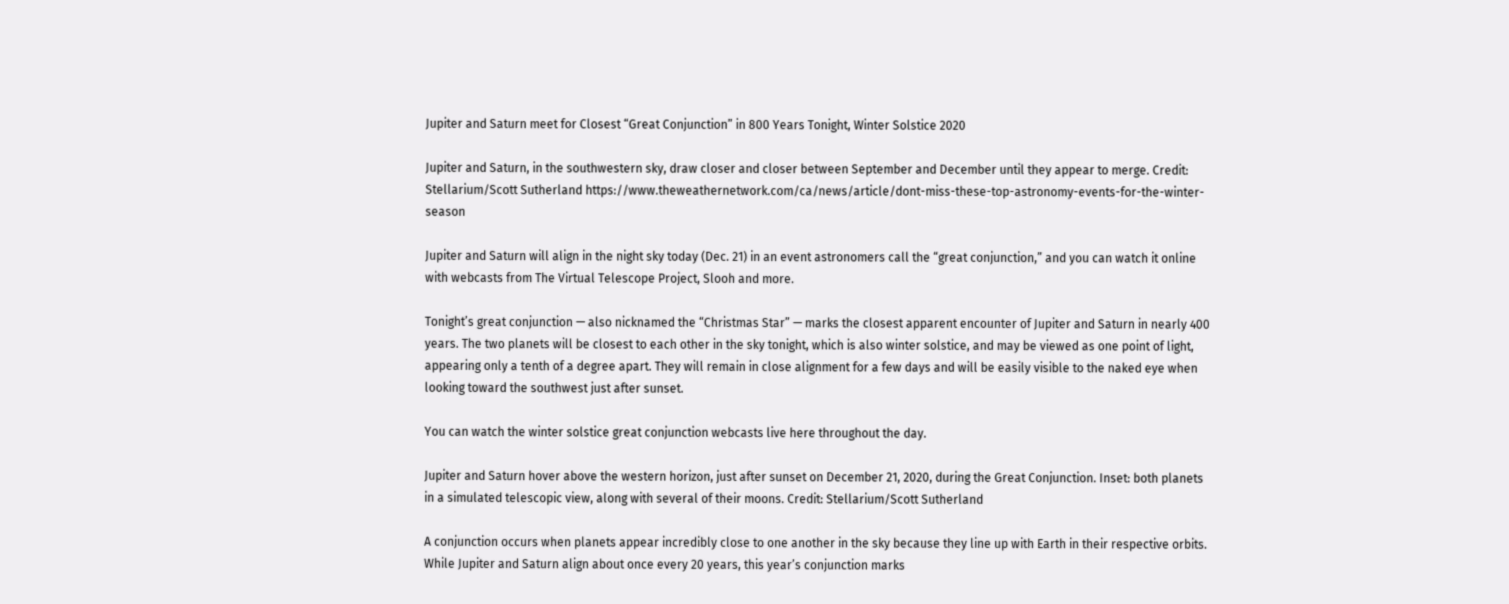Jupiter and Saturn meet for Closest “Great Conjunction” in 800 Years Tonight, Winter Solstice 2020

Jupiter and Saturn, in the southwestern sky, draw closer and closer between September and December until they appear to merge. Credit: Stellarium/Scott Sutherland https://www.theweathernetwork.com/ca/news/article/dont-miss-these-top-astronomy-events-for-the-winter-season

Jupiter and Saturn will align in the night sky today (Dec. 21) in an event astronomers call the “great conjunction,” and you can watch it online with webcasts from The Virtual Telescope Project, Slooh and more.

Tonight’s great conjunction — also nicknamed the “Christmas Star” — marks the closest apparent encounter of Jupiter and Saturn in nearly 400 years. The two planets will be closest to each other in the sky tonight, which is also winter solstice, and may be viewed as one point of light, appearing only a tenth of a degree apart. They will remain in close alignment for a few days and will be easily visible to the naked eye when looking toward the southwest just after sunset.

You can watch the winter solstice great conjunction webcasts live here throughout the day.

Jupiter and Saturn hover above the western horizon, just after sunset on December 21, 2020, during the Great Conjunction. Inset: both planets in a simulated telescopic view, along with several of their moons. Credit: Stellarium/Scott Sutherland

A conjunction occurs when planets appear incredibly close to one another in the sky because they line up with Earth in their respective orbits. While Jupiter and Saturn align about once every 20 years, this year’s conjunction marks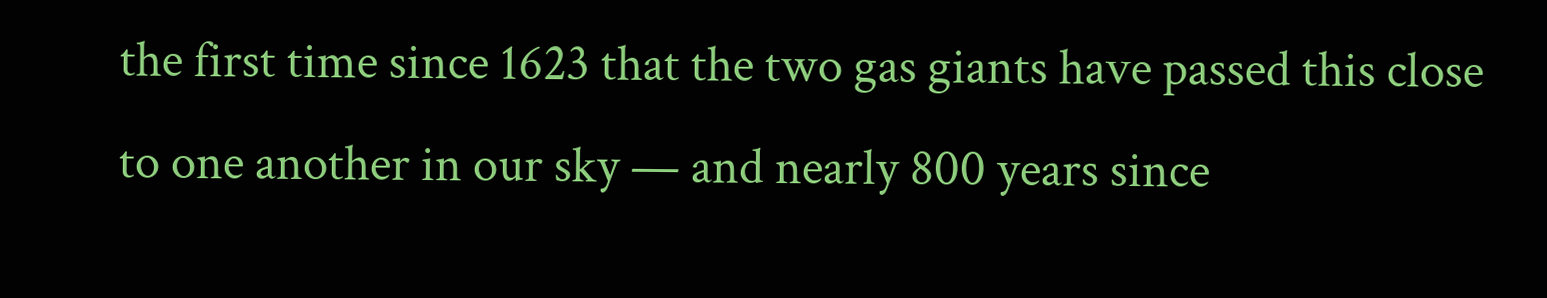the first time since 1623 that the two gas giants have passed this close to one another in our sky — and nearly 800 years since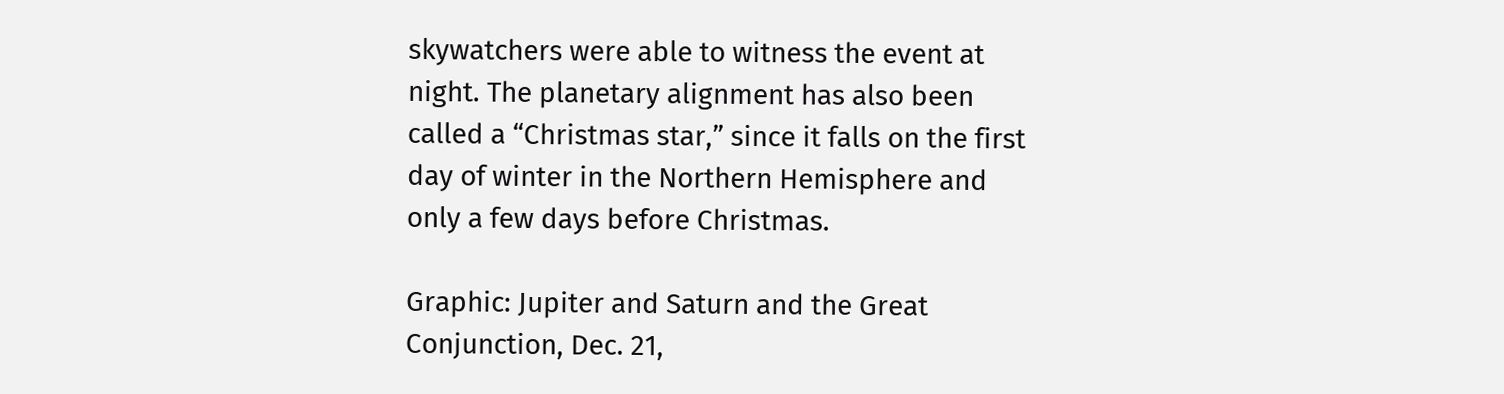skywatchers were able to witness the event at night. The planetary alignment has also been called a “Christmas star,” since it falls on the first day of winter in the Northern Hemisphere and only a few days before Christmas.

Graphic: Jupiter and Saturn and the Great Conjunction, Dec. 21,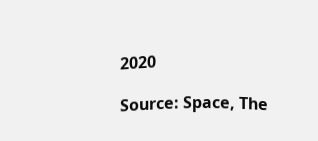2020

Source: Space, The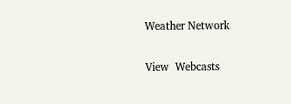Weather Network

View  Webcasts